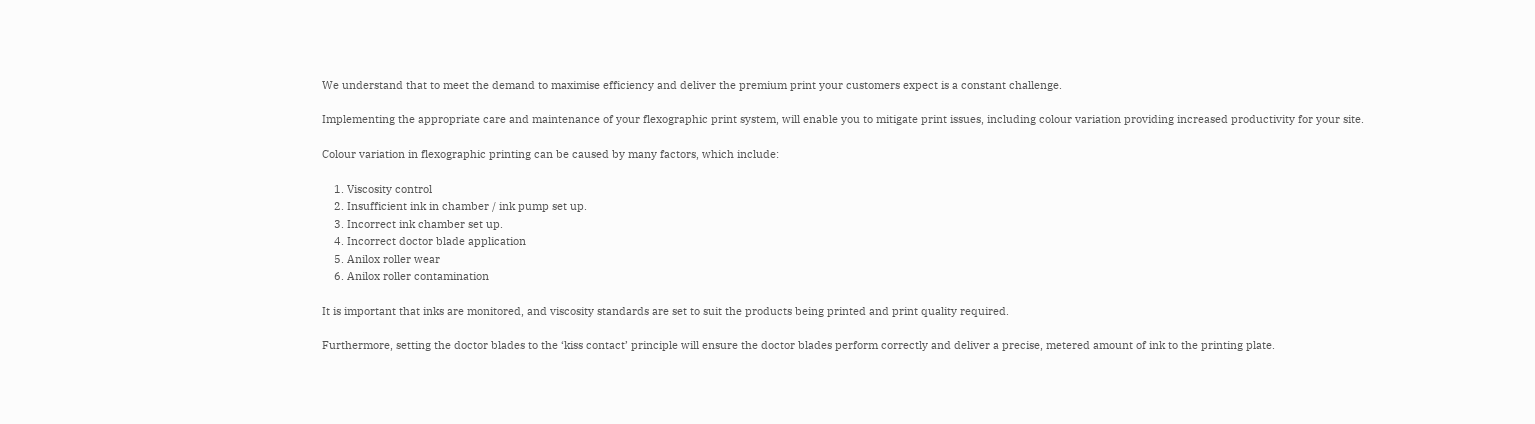We understand that to meet the demand to maximise efficiency and deliver the premium print your customers expect is a constant challenge.

Implementing the appropriate care and maintenance of your flexographic print system, will enable you to mitigate print issues, including colour variation providing increased productivity for your site.

Colour variation in flexographic printing can be caused by many factors, which include:

    1. Viscosity control
    2. Insufficient ink in chamber / ink pump set up.
    3. Incorrect ink chamber set up.
    4. Incorrect doctor blade application
    5. Anilox roller wear
    6. Anilox roller contamination

It is important that inks are monitored, and viscosity standards are set to suit the products being printed and print quality required.

Furthermore, setting the doctor blades to the ‘kiss contact’ principle will ensure the doctor blades perform correctly and deliver a precise, metered amount of ink to the printing plate.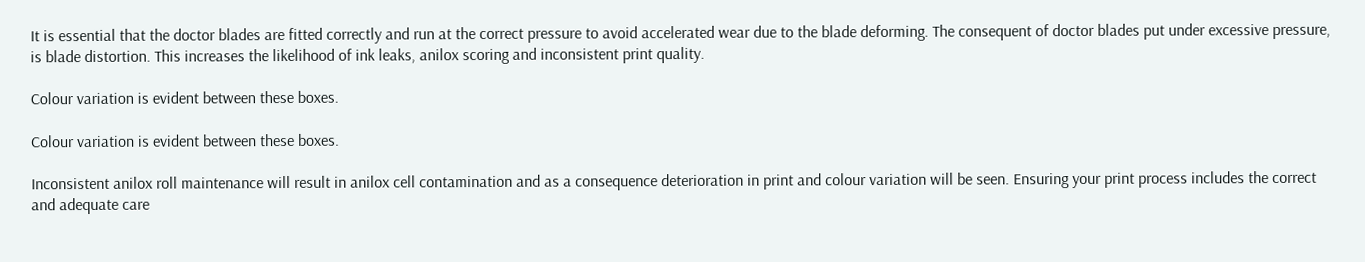It is essential that the doctor blades are fitted correctly and run at the correct pressure to avoid accelerated wear due to the blade deforming. The consequent of doctor blades put under excessive pressure, is blade distortion. This increases the likelihood of ink leaks, anilox scoring and inconsistent print quality.

Colour variation is evident between these boxes.

Colour variation is evident between these boxes.

Inconsistent anilox roll maintenance will result in anilox cell contamination and as a consequence deterioration in print and colour variation will be seen. Ensuring your print process includes the correct and adequate care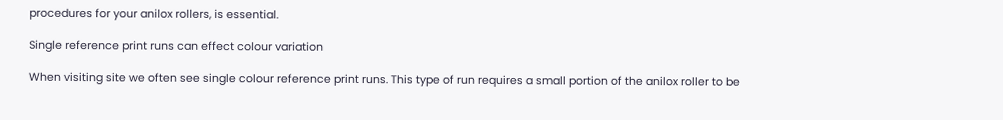procedures for your anilox rollers, is essential.

Single reference print runs can effect colour variation

When visiting site we often see single colour reference print runs. This type of run requires a small portion of the anilox roller to be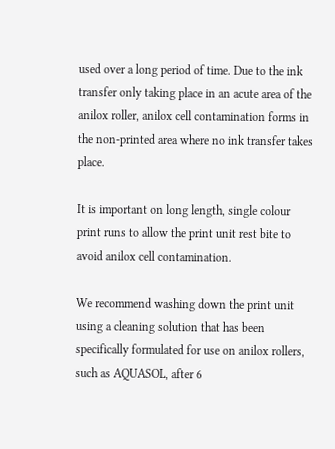used over a long period of time. Due to the ink transfer only taking place in an acute area of the anilox roller, anilox cell contamination forms in the non-printed area where no ink transfer takes place.

It is important on long length, single colour print runs to allow the print unit rest bite to avoid anilox cell contamination.

We recommend washing down the print unit using a cleaning solution that has been specifically formulated for use on anilox rollers, such as AQUASOL, after 6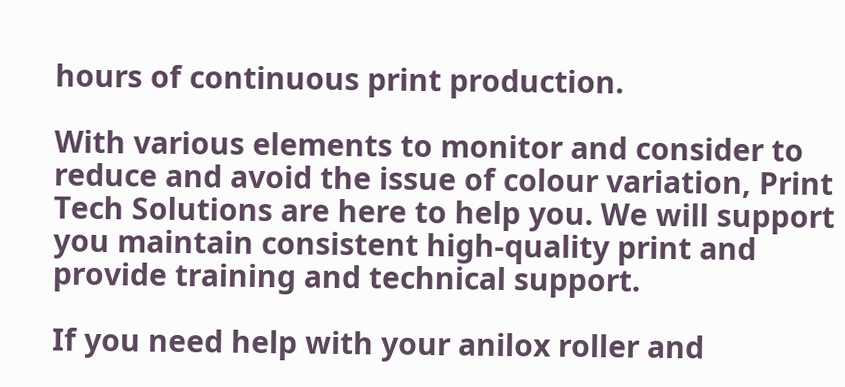hours of continuous print production.

With various elements to monitor and consider to reduce and avoid the issue of colour variation, Print Tech Solutions are here to help you. We will support you maintain consistent high-quality print and provide training and technical support.

If you need help with your anilox roller and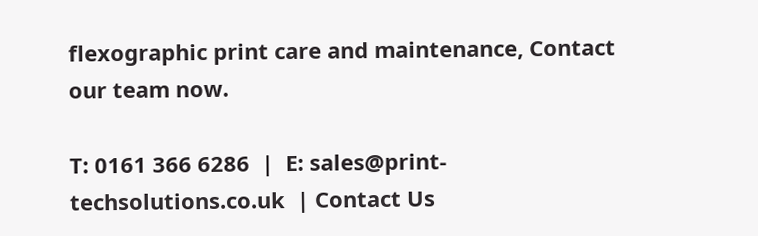flexographic print care and maintenance, Contact our team now.

T: 0161 366 6286  |  E: sales@print-techsolutions.co.uk  | Contact Us